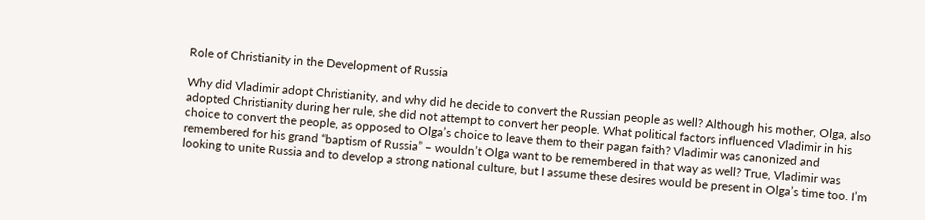Role of Christianity in the Development of Russia

Why did Vladimir adopt Christianity, and why did he decide to convert the Russian people as well? Although his mother, Olga, also adopted Christianity during her rule, she did not attempt to convert her people. What political factors influenced Vladimir in his choice to convert the people, as opposed to Olga’s choice to leave them to their pagan faith? Vladimir was canonized and remembered for his grand “baptism of Russia” – wouldn’t Olga want to be remembered in that way as well? True, Vladimir was looking to unite Russia and to develop a strong national culture, but I assume these desires would be present in Olga’s time too. I’m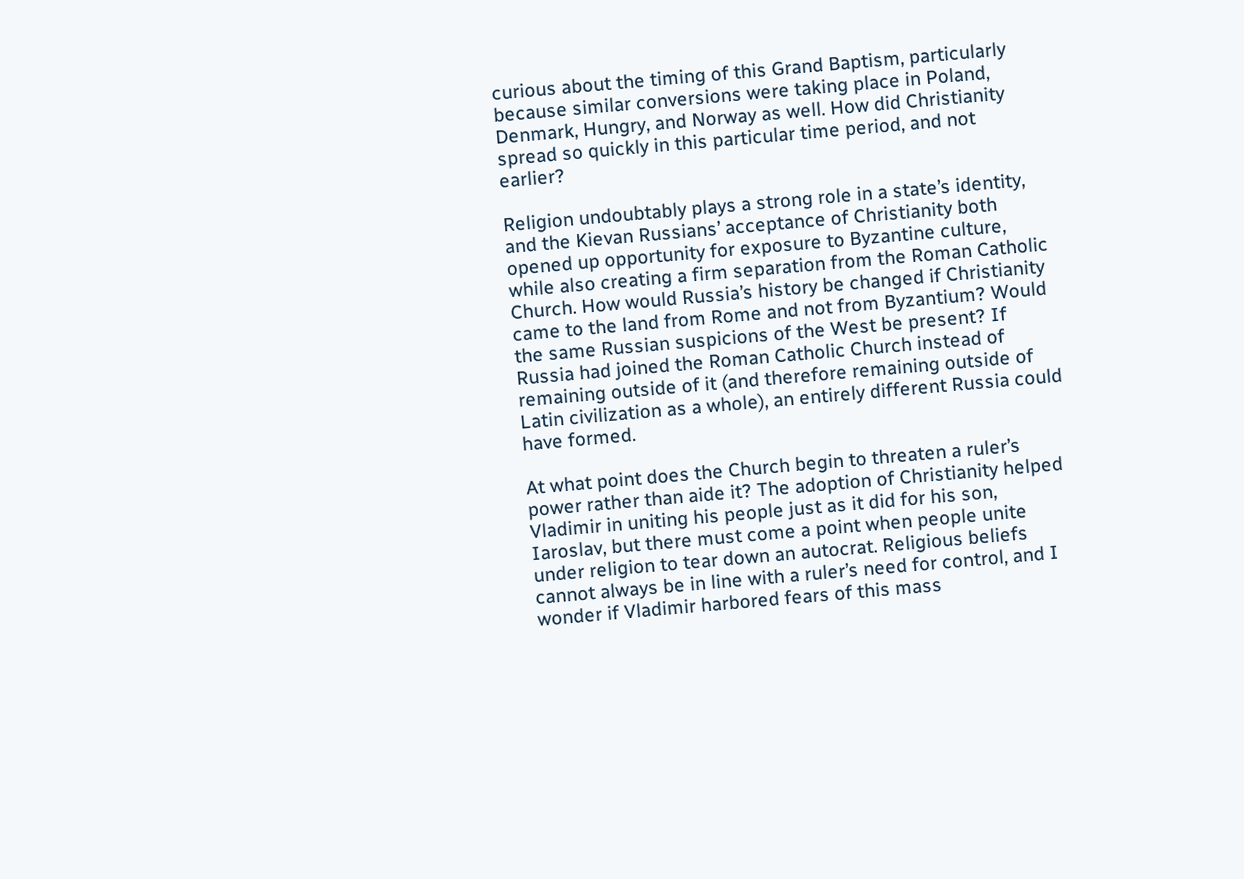curious about the timing of this Grand Baptism, particularly because similar conversions were taking place in Poland, Denmark, Hungry, and Norway as well. How did Christianity spread so quickly in this particular time period, and not earlier?

Religion undoubtably plays a strong role in a state’s identity, and the Kievan Russians’ acceptance of Christianity both opened up opportunity for exposure to Byzantine culture, while also creating a firm separation from the Roman Catholic Church. How would Russia’s history be changed if Christianity came to the land from Rome and not from Byzantium? Would the same Russian suspicions of the West be present? If Russia had joined the Roman Catholic Church instead of remaining outside of it (and therefore remaining outside of Latin civilization as a whole), an entirely different Russia could have formed.

At what point does the Church begin to threaten a ruler’s power rather than aide it? The adoption of Christianity helped Vladimir in uniting his people just as it did for his son, Iaroslav, but there must come a point when people unite under religion to tear down an autocrat. Religious beliefs cannot always be in line with a ruler’s need for control, and I wonder if Vladimir harbored fears of this mass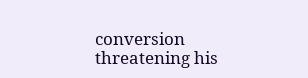conversion threatening his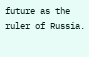future as the ruler of Russia.